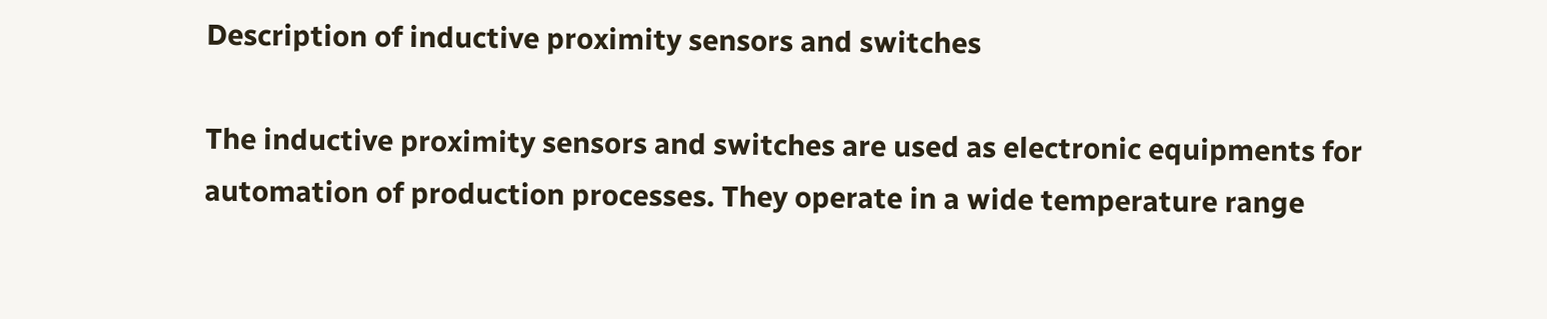Description of inductive proximity sensors and switches

The inductive proximity sensors and switches are used as electronic equipments for automation of production processes. They operate in a wide temperature range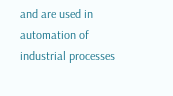and are used in automation of industrial processes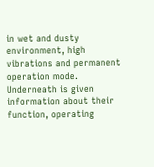in wet and dusty environment, high vibrations and permanent operation mode. Underneath is given information about their function, operating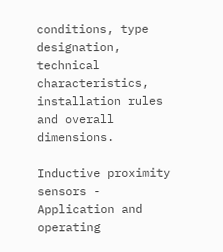conditions, type designation, technical characteristics, installation rules and overall dimensions.

Inductive proximity sensors - Application and operating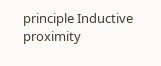principle Inductive proximity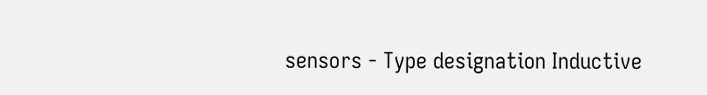sensors - Type designation Inductive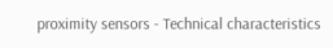proximity sensors - Technical characteristics